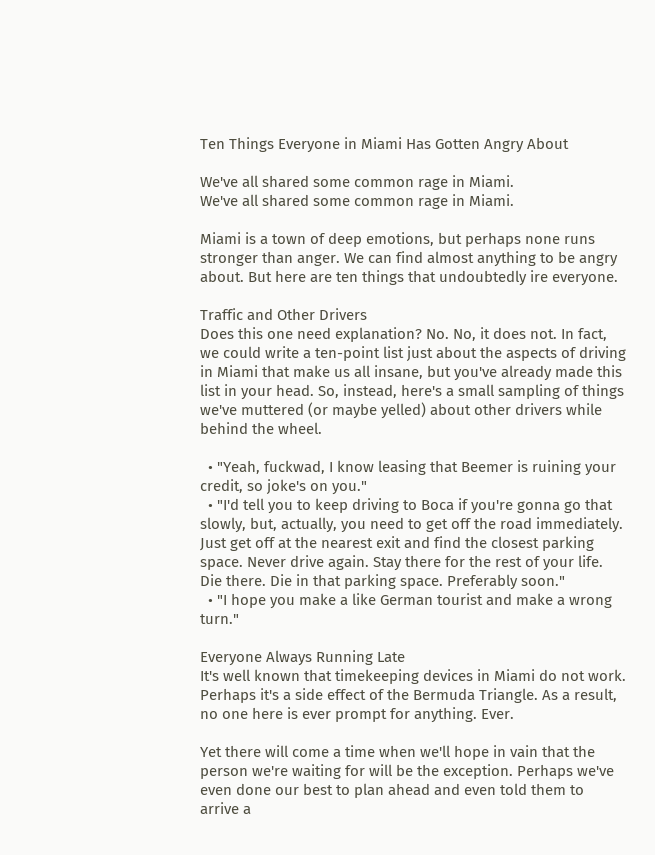Ten Things Everyone in Miami Has Gotten Angry About

We've all shared some common rage in Miami.
We've all shared some common rage in Miami.

Miami is a town of deep emotions, but perhaps none runs stronger than anger. We can find almost anything to be angry about. But here are ten things that undoubtedly ire everyone.

Traffic and Other Drivers
Does this one need explanation? No. No, it does not. In fact, we could write a ten-point list just about the aspects of driving in Miami that make us all insane, but you've already made this list in your head. So, instead, here's a small sampling of things we've muttered (or maybe yelled) about other drivers while behind the wheel.

  • "Yeah, fuckwad, I know leasing that Beemer is ruining your credit, so joke's on you."
  • "I'd tell you to keep driving to Boca if you're gonna go that slowly, but, actually, you need to get off the road immediately. Just get off at the nearest exit and find the closest parking space. Never drive again. Stay there for the rest of your life. Die there. Die in that parking space. Preferably soon."
  • "I hope you make a like German tourist and make a wrong turn."

Everyone Always Running Late
It's well known that timekeeping devices in Miami do not work. Perhaps it's a side effect of the Bermuda Triangle. As a result, no one here is ever prompt for anything. Ever.

Yet there will come a time when we'll hope in vain that the person we're waiting for will be the exception. Perhaps we've even done our best to plan ahead and even told them to arrive a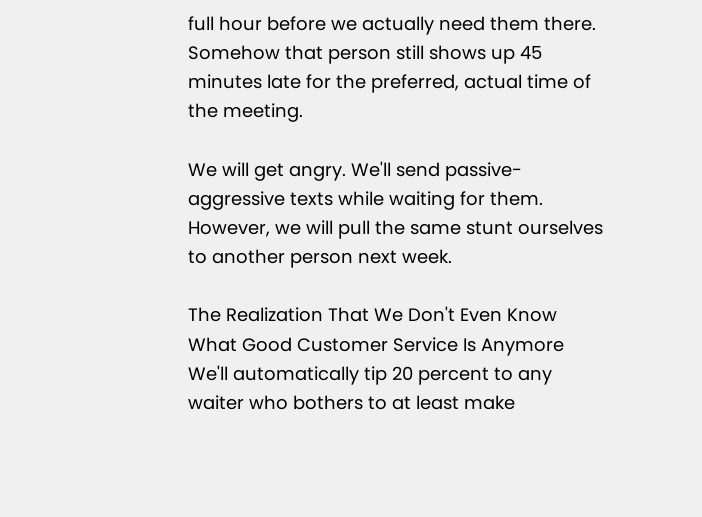full hour before we actually need them there. Somehow that person still shows up 45 minutes late for the preferred, actual time of the meeting.

We will get angry. We'll send passive-aggressive texts while waiting for them. However, we will pull the same stunt ourselves to another person next week.

The Realization That We Don't Even Know What Good Customer Service Is Anymore
We'll automatically tip 20 percent to any waiter who bothers to at least make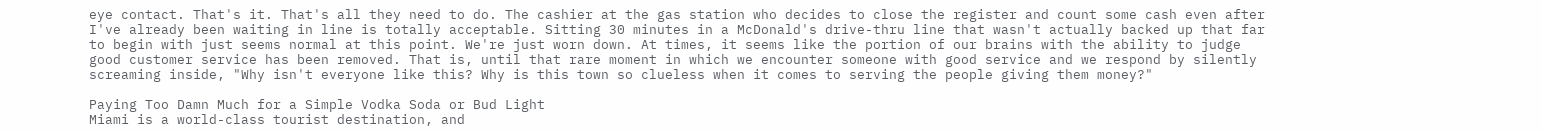eye contact. That's it. That's all they need to do. The cashier at the gas station who decides to close the register and count some cash even after I've already been waiting in line is totally acceptable. Sitting 30 minutes in a McDonald's drive-thru line that wasn't actually backed up that far to begin with just seems normal at this point. We're just worn down. At times, it seems like the portion of our brains with the ability to judge good customer service has been removed. That is, until that rare moment in which we encounter someone with good service and we respond by silently screaming inside, "Why isn't everyone like this? Why is this town so clueless when it comes to serving the people giving them money?"

Paying Too Damn Much for a Simple Vodka Soda or Bud Light
Miami is a world-class tourist destination, and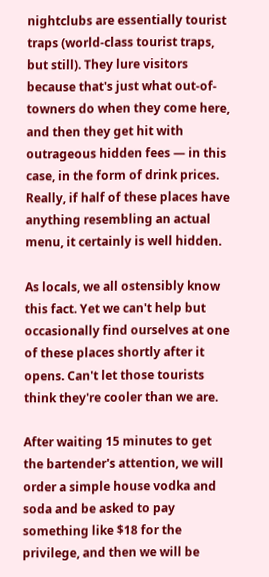nightclubs are essentially tourist traps (world-class tourist traps, but still). They lure visitors because that's just what out-of-towners do when they come here, and then they get hit with outrageous hidden fees — in this case, in the form of drink prices. Really, if half of these places have anything resembling an actual menu, it certainly is well hidden.

As locals, we all ostensibly know this fact. Yet we can't help but occasionally find ourselves at one of these places shortly after it opens. Can't let those tourists think they're cooler than we are.

After waiting 15 minutes to get the bartender's attention, we will order a simple house vodka and soda and be asked to pay something like $18 for the privilege, and then we will be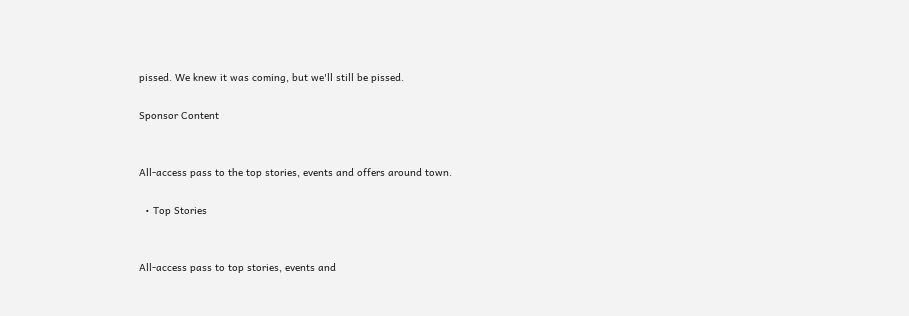pissed. We knew it was coming, but we'll still be pissed.

Sponsor Content


All-access pass to the top stories, events and offers around town.

  • Top Stories


All-access pass to top stories, events and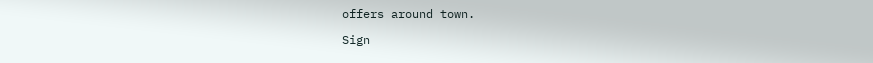offers around town.

Sign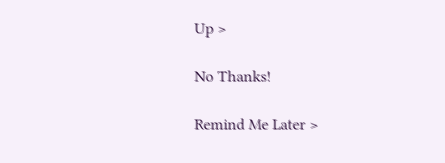Up >

No Thanks!

Remind Me Later >